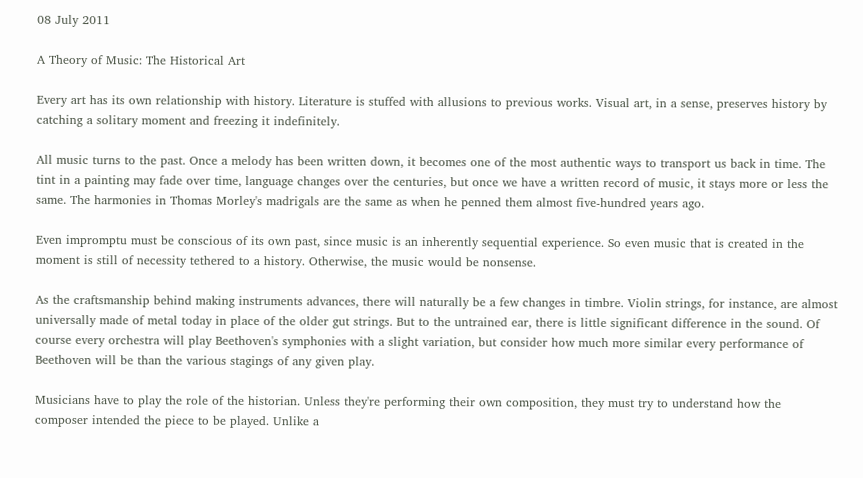08 July 2011

A Theory of Music: The Historical Art

Every art has its own relationship with history. Literature is stuffed with allusions to previous works. Visual art, in a sense, preserves history by catching a solitary moment and freezing it indefinitely.

All music turns to the past. Once a melody has been written down, it becomes one of the most authentic ways to transport us back in time. The tint in a painting may fade over time, language changes over the centuries, but once we have a written record of music, it stays more or less the same. The harmonies in Thomas Morley's madrigals are the same as when he penned them almost five-hundred years ago.

Even impromptu must be conscious of its own past, since music is an inherently sequential experience. So even music that is created in the moment is still of necessity tethered to a history. Otherwise, the music would be nonsense.

As the craftsmanship behind making instruments advances, there will naturally be a few changes in timbre. Violin strings, for instance, are almost universally made of metal today in place of the older gut strings. But to the untrained ear, there is little significant difference in the sound. Of course every orchestra will play Beethoven's symphonies with a slight variation, but consider how much more similar every performance of Beethoven will be than the various stagings of any given play.

Musicians have to play the role of the historian. Unless they're performing their own composition, they must try to understand how the composer intended the piece to be played. Unlike a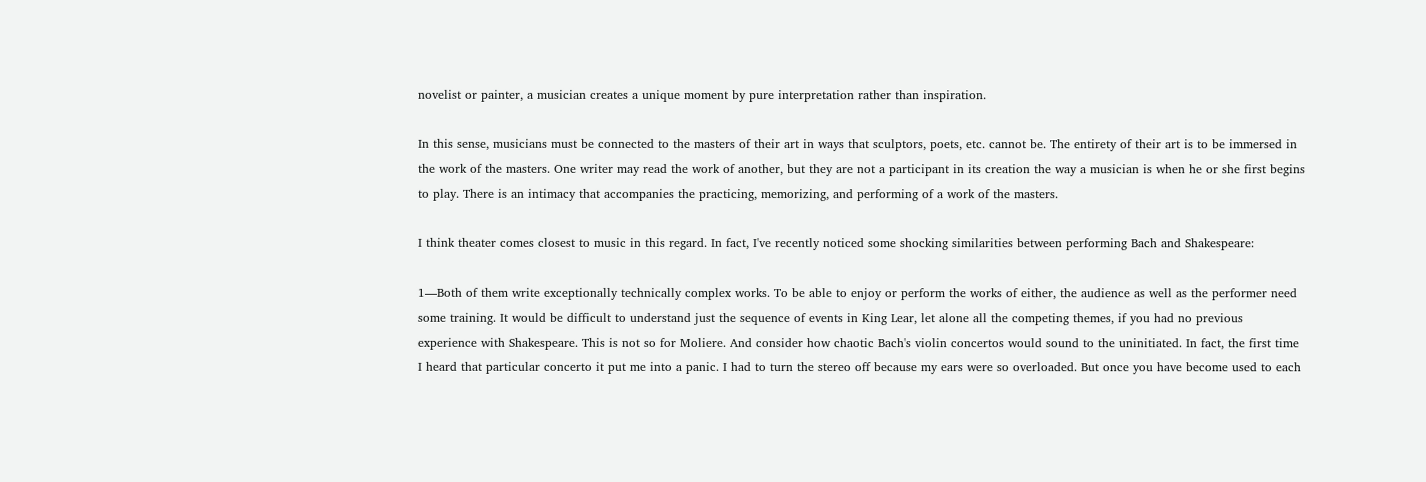novelist or painter, a musician creates a unique moment by pure interpretation rather than inspiration.

In this sense, musicians must be connected to the masters of their art in ways that sculptors, poets, etc. cannot be. The entirety of their art is to be immersed in the work of the masters. One writer may read the work of another, but they are not a participant in its creation the way a musician is when he or she first begins to play. There is an intimacy that accompanies the practicing, memorizing, and performing of a work of the masters.

I think theater comes closest to music in this regard. In fact, I've recently noticed some shocking similarities between performing Bach and Shakespeare:

1—Both of them write exceptionally technically complex works. To be able to enjoy or perform the works of either, the audience as well as the performer need some training. It would be difficult to understand just the sequence of events in King Lear, let alone all the competing themes, if you had no previous experience with Shakespeare. This is not so for Moliere. And consider how chaotic Bach's violin concertos would sound to the uninitiated. In fact, the first time I heard that particular concerto it put me into a panic. I had to turn the stereo off because my ears were so overloaded. But once you have become used to each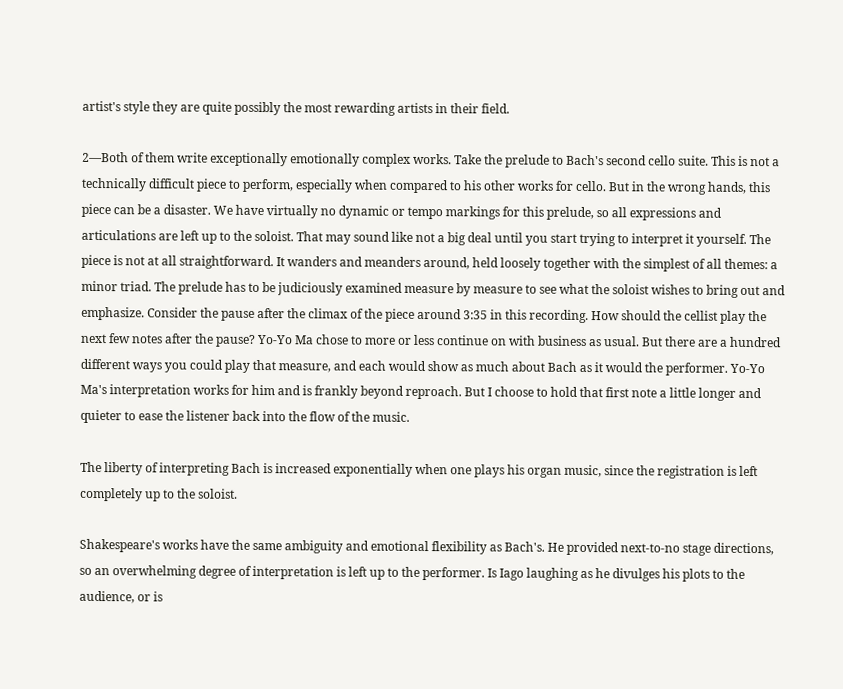artist's style they are quite possibly the most rewarding artists in their field.

2—Both of them write exceptionally emotionally complex works. Take the prelude to Bach's second cello suite. This is not a technically difficult piece to perform, especially when compared to his other works for cello. But in the wrong hands, this piece can be a disaster. We have virtually no dynamic or tempo markings for this prelude, so all expressions and articulations are left up to the soloist. That may sound like not a big deal until you start trying to interpret it yourself. The piece is not at all straightforward. It wanders and meanders around, held loosely together with the simplest of all themes: a minor triad. The prelude has to be judiciously examined measure by measure to see what the soloist wishes to bring out and emphasize. Consider the pause after the climax of the piece around 3:35 in this recording. How should the cellist play the next few notes after the pause? Yo-Yo Ma chose to more or less continue on with business as usual. But there are a hundred different ways you could play that measure, and each would show as much about Bach as it would the performer. Yo-Yo Ma's interpretation works for him and is frankly beyond reproach. But I choose to hold that first note a little longer and quieter to ease the listener back into the flow of the music.

The liberty of interpreting Bach is increased exponentially when one plays his organ music, since the registration is left completely up to the soloist.

Shakespeare's works have the same ambiguity and emotional flexibility as Bach's. He provided next-to-no stage directions, so an overwhelming degree of interpretation is left up to the performer. Is Iago laughing as he divulges his plots to the audience, or is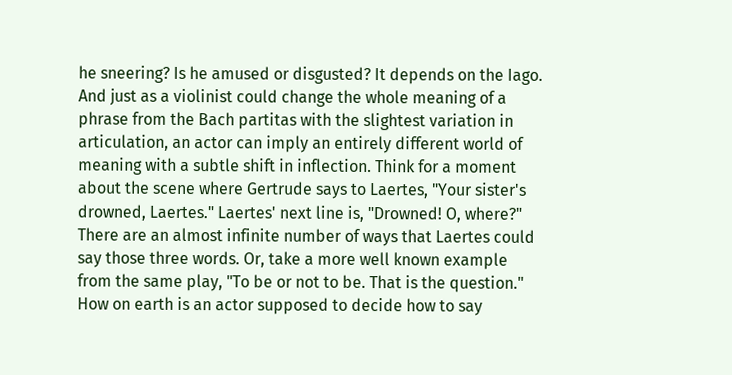he sneering? Is he amused or disgusted? It depends on the Iago. And just as a violinist could change the whole meaning of a phrase from the Bach partitas with the slightest variation in articulation, an actor can imply an entirely different world of meaning with a subtle shift in inflection. Think for a moment about the scene where Gertrude says to Laertes, "Your sister's drowned, Laertes." Laertes' next line is, "Drowned! O, where?" There are an almost infinite number of ways that Laertes could say those three words. Or, take a more well known example from the same play, "To be or not to be. That is the question." How on earth is an actor supposed to decide how to say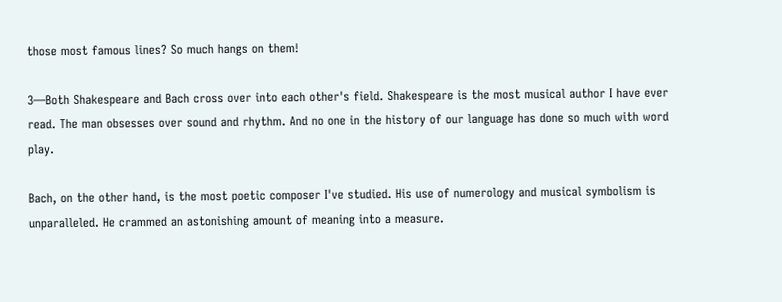those most famous lines? So much hangs on them!

3—Both Shakespeare and Bach cross over into each other's field. Shakespeare is the most musical author I have ever read. The man obsesses over sound and rhythm. And no one in the history of our language has done so much with word play.

Bach, on the other hand, is the most poetic composer I've studied. His use of numerology and musical symbolism is unparalleled. He crammed an astonishing amount of meaning into a measure.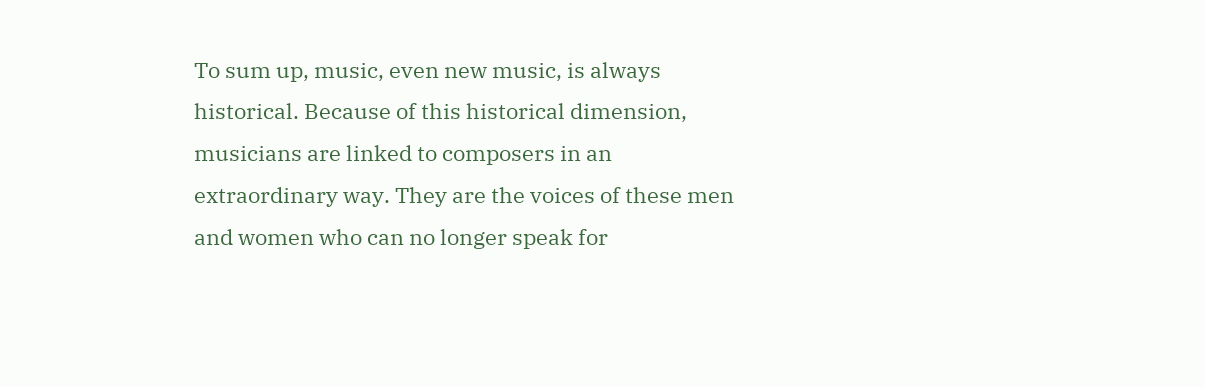To sum up, music, even new music, is always historical. Because of this historical dimension, musicians are linked to composers in an extraordinary way. They are the voices of these men and women who can no longer speak for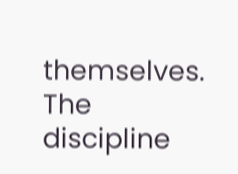themselves. The discipline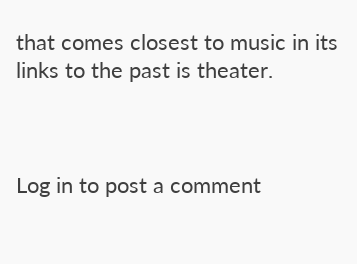that comes closest to music in its links to the past is theater.



Log in to post a comment